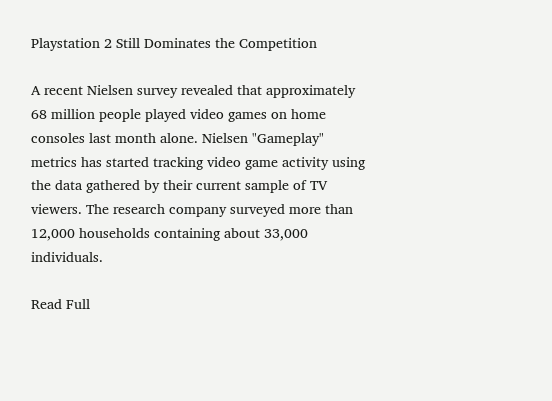Playstation 2 Still Dominates the Competition

A recent Nielsen survey revealed that approximately 68 million people played video games on home consoles last month alone. Nielsen "Gameplay" metrics has started tracking video game activity using the data gathered by their current sample of TV viewers. The research company surveyed more than 12,000 households containing about 33,000 individuals.

Read Full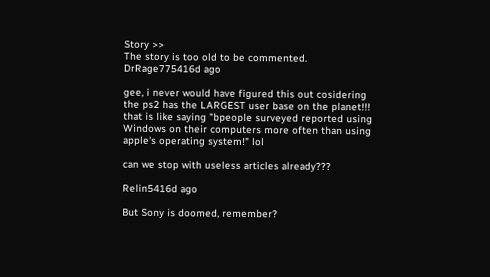Story >>
The story is too old to be commented.
DrRage775416d ago

gee, i never would have figured this out cosidering the ps2 has the LARGEST user base on the planet!!! that is like saying "bpeople surveyed reported using Windows on their computers more often than using apple's operating system!" lol

can we stop with useless articles already???

Relin5416d ago

But Sony is doomed, remember?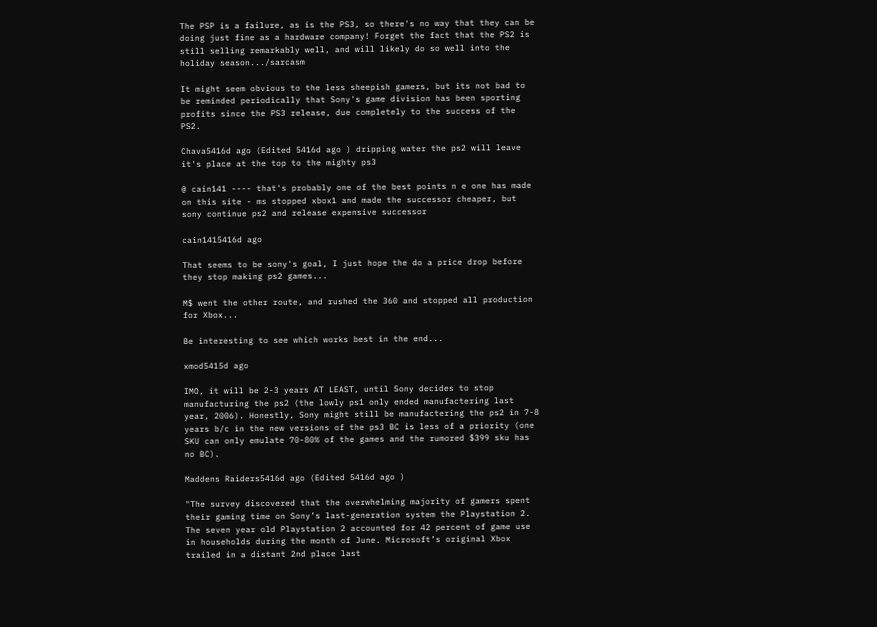The PSP is a failure, as is the PS3, so there's no way that they can be doing just fine as a hardware company! Forget the fact that the PS2 is still selling remarkably well, and will likely do so well into the holiday season.../sarcasm

It might seem obvious to the less sheepish gamers, but its not bad to be reminded periodically that Sony's game division has been sporting profits since the PS3 release, due completely to the success of the PS2.

Chava5416d ago (Edited 5416d ago ) dripping water the ps2 will leave it's place at the top to the mighty ps3

@ cain141 ---- that's probably one of the best points n e one has made on this site - ms stopped xbox1 and made the successor cheaper, but sony continue ps2 and release expensive successor

cain1415416d ago

That seems to be sony's goal, I just hope the do a price drop before they stop making ps2 games...

M$ went the other route, and rushed the 360 and stopped all production for Xbox...

Be interesting to see which works best in the end...

xmod5415d ago

IMO, it will be 2-3 years AT LEAST, until Sony decides to stop manufacturing the ps2 (the lowly ps1 only ended manufactering last year, 2006). Honestly, Sony might still be manufactering the ps2 in 7-8 years b/c in the new versions of the ps3 BC is less of a priority (one SKU can only emulate 70-80% of the games and the rumored $399 sku has no BC).

Maddens Raiders5416d ago (Edited 5416d ago )

"The survey discovered that the overwhelming majority of gamers spent their gaming time on Sony’s last-generation system the Playstation 2. The seven year old Playstation 2 accounted for 42 percent of game use in households during the month of June. Microsoft’s original Xbox trailed in a distant 2nd place last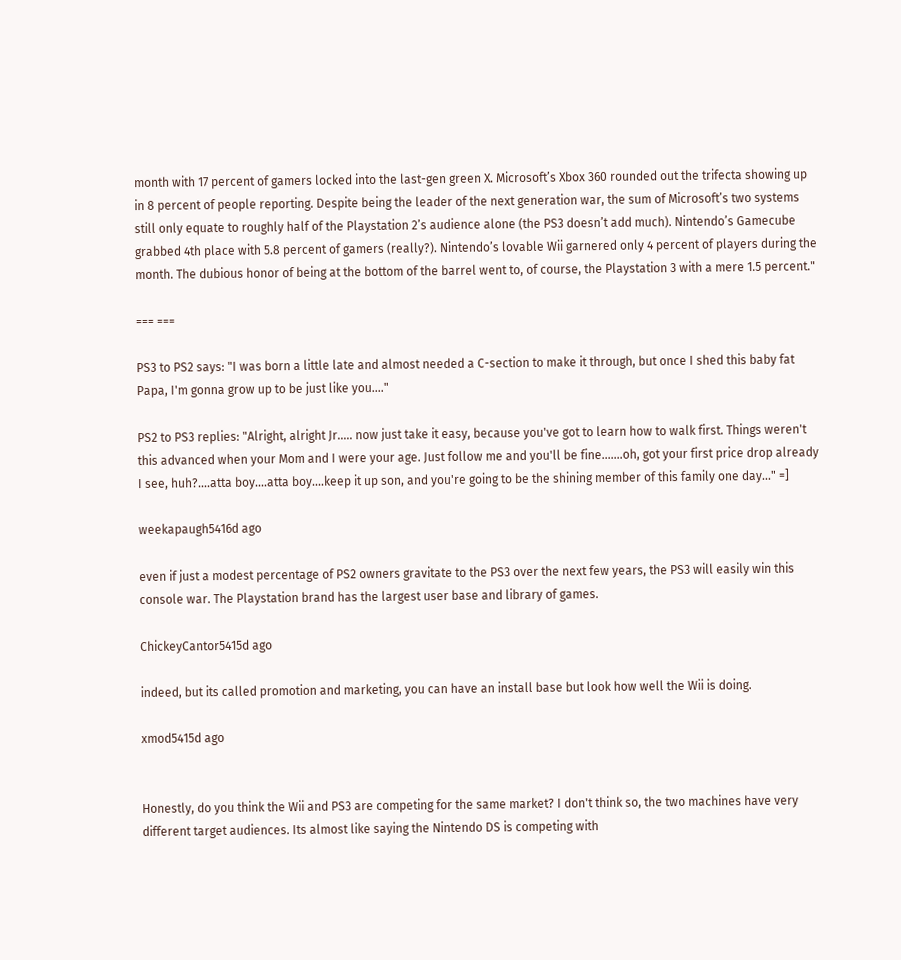month with 17 percent of gamers locked into the last-gen green X. Microsoft’s Xbox 360 rounded out the trifecta showing up in 8 percent of people reporting. Despite being the leader of the next generation war, the sum of Microsoft’s two systems still only equate to roughly half of the Playstation 2’s audience alone (the PS3 doesn’t add much). Nintendo’s Gamecube grabbed 4th place with 5.8 percent of gamers (really?). Nintendo’s lovable Wii garnered only 4 percent of players during the month. The dubious honor of being at the bottom of the barrel went to, of course, the Playstation 3 with a mere 1.5 percent."

=== ===

PS3 to PS2 says: "I was born a little late and almost needed a C-section to make it through, but once I shed this baby fat Papa, I'm gonna grow up to be just like you...."

PS2 to PS3 replies: "Alright, alright Jr..... now just take it easy, because you've got to learn how to walk first. Things weren't this advanced when your Mom and I were your age. Just follow me and you'll be fine.......oh, got your first price drop already I see, huh?....atta boy....atta boy....keep it up son, and you're going to be the shining member of this family one day..." =]

weekapaugh5416d ago

even if just a modest percentage of PS2 owners gravitate to the PS3 over the next few years, the PS3 will easily win this console war. The Playstation brand has the largest user base and library of games.

ChickeyCantor5415d ago

indeed, but its called promotion and marketing, you can have an install base but look how well the Wii is doing.

xmod5415d ago


Honestly, do you think the Wii and PS3 are competing for the same market? I don't think so, the two machines have very different target audiences. Its almost like saying the Nintendo DS is competing with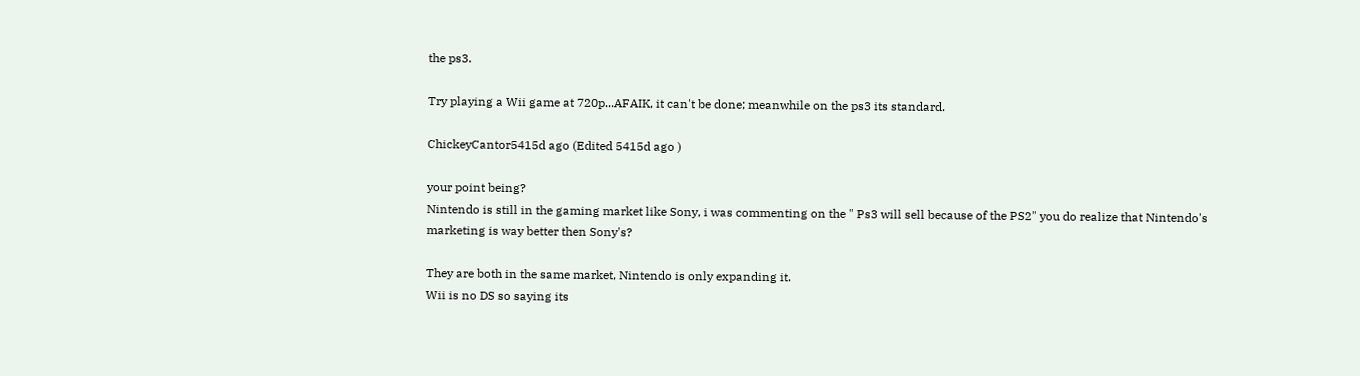the ps3.

Try playing a Wii game at 720p...AFAIK, it can't be done; meanwhile on the ps3 its standard.

ChickeyCantor5415d ago (Edited 5415d ago )

your point being?
Nintendo is still in the gaming market like Sony, i was commenting on the " Ps3 will sell because of the PS2" you do realize that Nintendo's marketing is way better then Sony's?

They are both in the same market, Nintendo is only expanding it.
Wii is no DS so saying its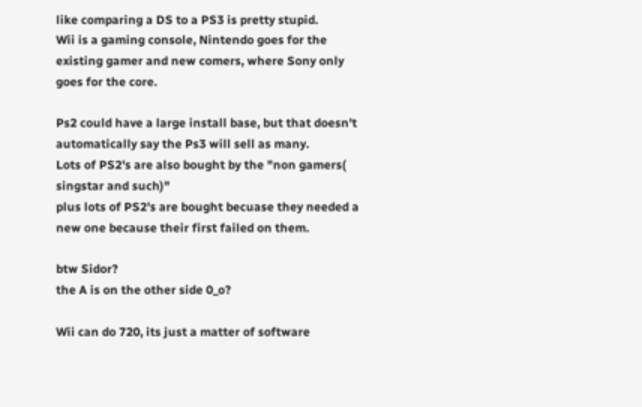like comparing a DS to a PS3 is pretty stupid.
Wii is a gaming console, Nintendo goes for the existing gamer and new comers, where Sony only goes for the core.

Ps2 could have a large install base, but that doesn't automatically say the Ps3 will sell as many.
Lots of PS2's are also bought by the "non gamers( singstar and such)"
plus lots of PS2's are bought becuase they needed a new one because their first failed on them.

btw Sidor?
the A is on the other side 0_o?

Wii can do 720, its just a matter of software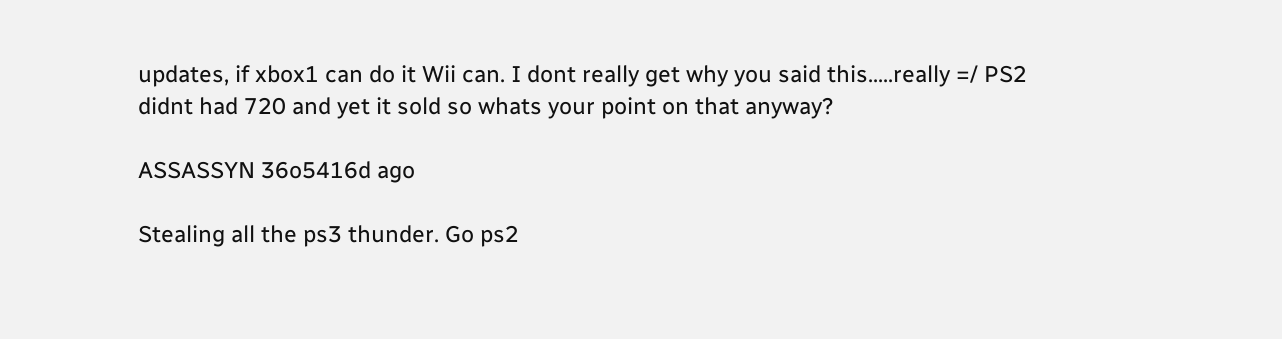updates, if xbox1 can do it Wii can. I dont really get why you said this.....really =/ PS2 didnt had 720 and yet it sold so whats your point on that anyway?

ASSASSYN 36o5416d ago

Stealing all the ps3 thunder. Go ps2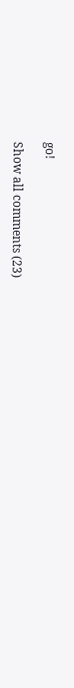go!

Show all comments (23)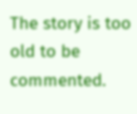The story is too old to be commented.